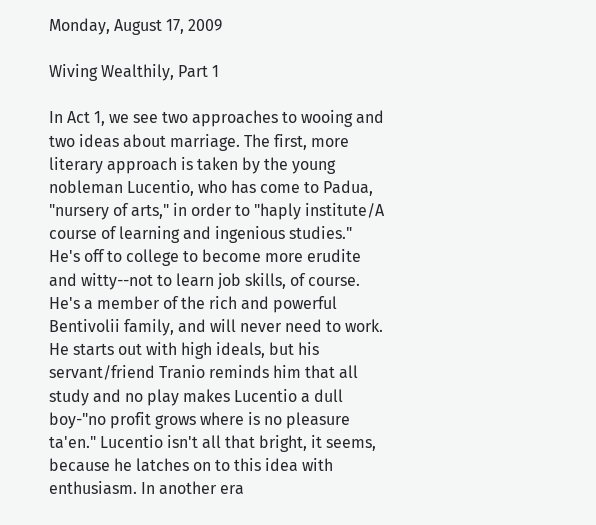Monday, August 17, 2009

Wiving Wealthily, Part 1

In Act 1, we see two approaches to wooing and two ideas about marriage. The first, more literary approach is taken by the young nobleman Lucentio, who has come to Padua, "nursery of arts," in order to "haply institute/A course of learning and ingenious studies." He's off to college to become more erudite and witty--not to learn job skills, of course. He's a member of the rich and powerful Bentivolii family, and will never need to work. He starts out with high ideals, but his servant/friend Tranio reminds him that all study and no play makes Lucentio a dull boy-"no profit grows where is no pleasure ta'en." Lucentio isn't all that bright, it seems, because he latches on to this idea with enthusiasm. In another era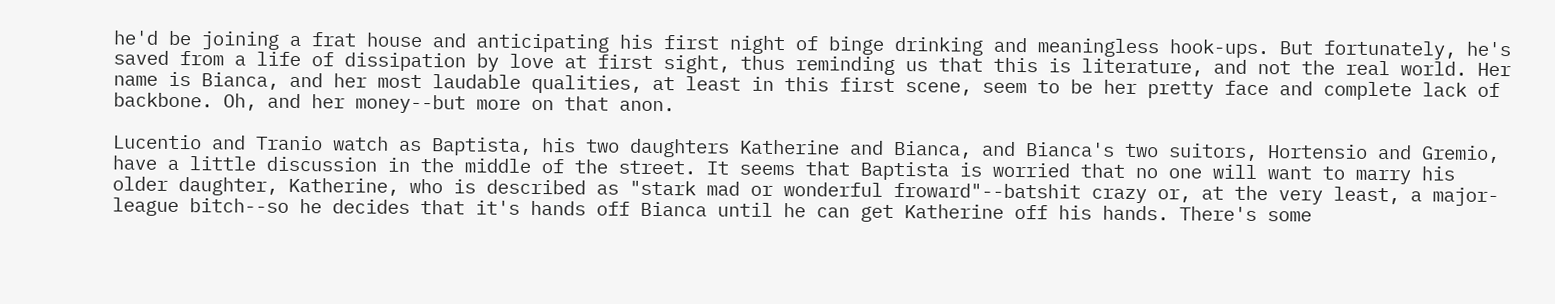he'd be joining a frat house and anticipating his first night of binge drinking and meaningless hook-ups. But fortunately, he's saved from a life of dissipation by love at first sight, thus reminding us that this is literature, and not the real world. Her name is Bianca, and her most laudable qualities, at least in this first scene, seem to be her pretty face and complete lack of backbone. Oh, and her money--but more on that anon.

Lucentio and Tranio watch as Baptista, his two daughters Katherine and Bianca, and Bianca's two suitors, Hortensio and Gremio, have a little discussion in the middle of the street. It seems that Baptista is worried that no one will want to marry his older daughter, Katherine, who is described as "stark mad or wonderful froward"--batshit crazy or, at the very least, a major-league bitch--so he decides that it's hands off Bianca until he can get Katherine off his hands. There's some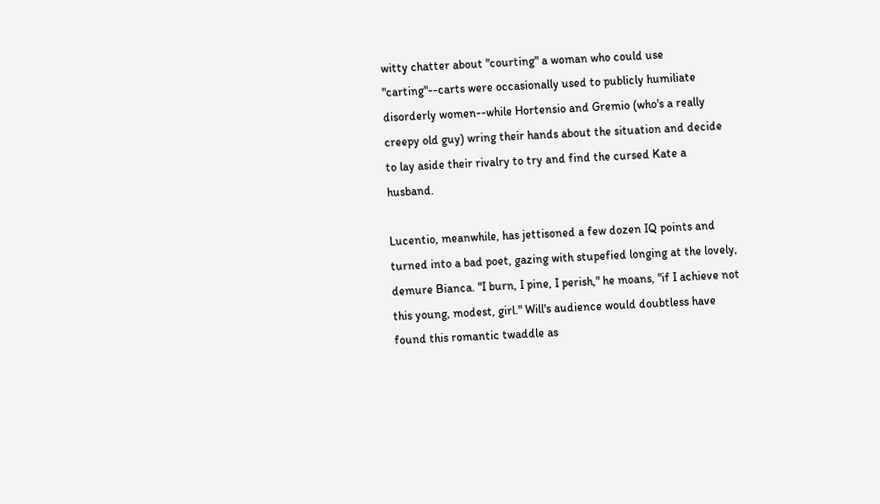witty chatter about "courting" a woman who could use "carting"--carts were occasionally used to publicly humiliate disorderly women--while Hortensio and Gremio (who's a really creepy old guy) wring their hands about the situation and decide to lay aside their rivalry to try and find the cursed Kate a husband.

Lucentio, meanwhile, has jettisoned a few dozen IQ points and turned into a bad poet, gazing with stupefied longing at the lovely, demure Bianca. "I burn, I pine, I perish," he moans, "if I achieve not this young, modest, girl." Will's audience would doubtless have found this romantic twaddle as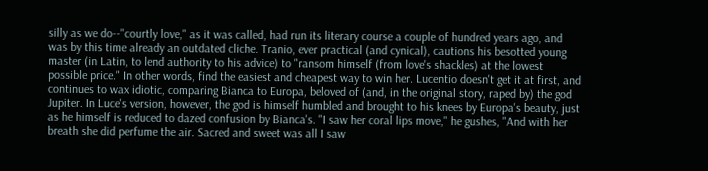silly as we do--"courtly love," as it was called, had run its literary course a couple of hundred years ago, and was by this time already an outdated cliche. Tranio, ever practical (and cynical), cautions his besotted young master (in Latin, to lend authority to his advice) to "ransom himself (from love's shackles) at the lowest possible price." In other words, find the easiest and cheapest way to win her. Lucentio doesn't get it at first, and continues to wax idiotic, comparing Bianca to Europa, beloved of (and, in the original story, raped by) the god Jupiter. In Luce's version, however, the god is himself humbled and brought to his knees by Europa's beauty, just as he himself is reduced to dazed confusion by Bianca's. "I saw her coral lips move," he gushes, "And with her breath she did perfume the air. Sacred and sweet was all I saw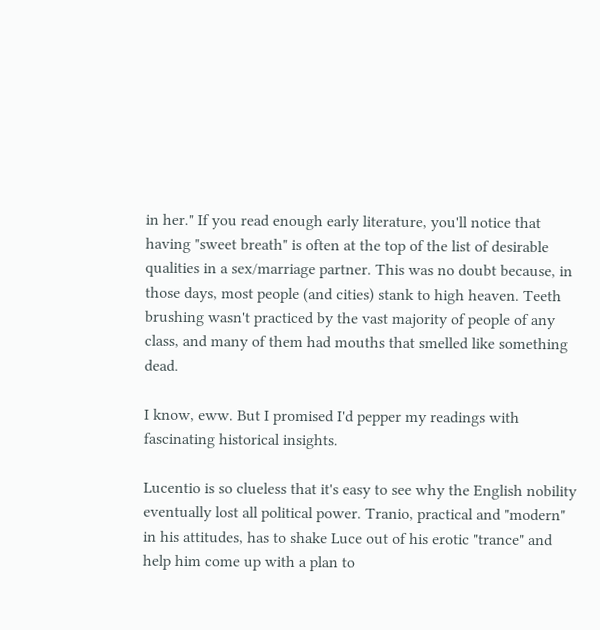in her." If you read enough early literature, you'll notice that having "sweet breath" is often at the top of the list of desirable qualities in a sex/marriage partner. This was no doubt because, in those days, most people (and cities) stank to high heaven. Teeth brushing wasn't practiced by the vast majority of people of any class, and many of them had mouths that smelled like something dead.

I know, eww. But I promised I'd pepper my readings with fascinating historical insights.

Lucentio is so clueless that it's easy to see why the English nobility eventually lost all political power. Tranio, practical and "modern" in his attitudes, has to shake Luce out of his erotic "trance" and help him come up with a plan to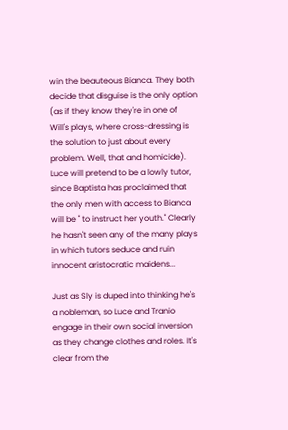win the beauteous Bianca. They both decide that disguise is the only option (as if they know they're in one of Will's plays, where cross-dressing is the solution to just about every problem. Well, that and homicide). Luce will pretend to be a lowly tutor, since Baptista has proclaimed that the only men with access to Bianca will be " to instruct her youth." Clearly he hasn't seen any of the many plays in which tutors seduce and ruin innocent aristocratic maidens...

Just as Sly is duped into thinking he's a nobleman, so Luce and Tranio engage in their own social inversion as they change clothes and roles. It's clear from the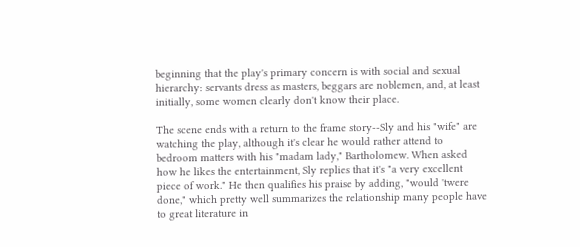beginning that the play's primary concern is with social and sexual hierarchy: servants dress as masters, beggars are noblemen, and, at least initially, some women clearly don't know their place.

The scene ends with a return to the frame story--Sly and his "wife" are watching the play, although it's clear he would rather attend to bedroom matters with his "madam lady," Bartholomew. When asked how he likes the entertainment, Sly replies that it's "a very excellent piece of work." He then qualifies his praise by adding, "would 'twere done," which pretty well summarizes the relationship many people have to great literature in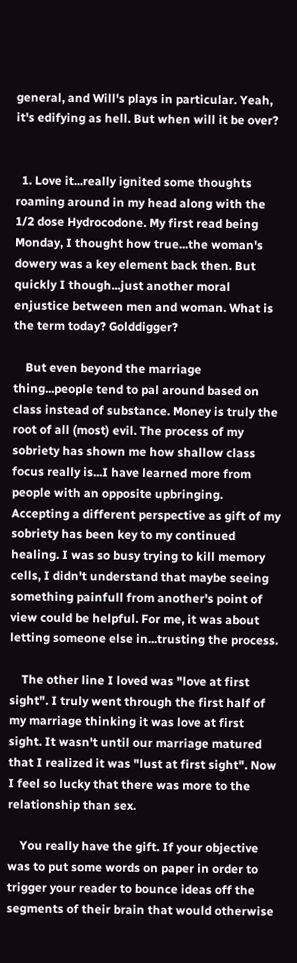general, and Will's plays in particular. Yeah, it's edifying as hell. But when will it be over?


  1. Love it...really ignited some thoughts roaming around in my head along with the 1/2 dose Hydrocodone. My first read being Monday, I thought how true...the woman's dowery was a key element back then. But quickly I though...just another moral enjustice between men and woman. What is the term today? Golddigger?

    But even beyond the marriage thing...people tend to pal around based on class instead of substance. Money is truly the root of all (most) evil. The process of my sobriety has shown me how shallow class focus really is...I have learned more from people with an opposite upbringing. Accepting a different perspective as gift of my sobriety has been key to my continued healing. I was so busy trying to kill memory cells, I didn't understand that maybe seeing something painfull from another's point of view could be helpful. For me, it was about letting someone else in...trusting the process.

    The other line I loved was "love at first sight". I truly went through the first half of my marriage thinking it was love at first sight. It wasn't until our marriage matured that I realized it was "lust at first sight". Now I feel so lucky that there was more to the relationship than sex.

    You really have the gift. If your objective was to put some words on paper in order to trigger your reader to bounce ideas off the segments of their brain that would otherwise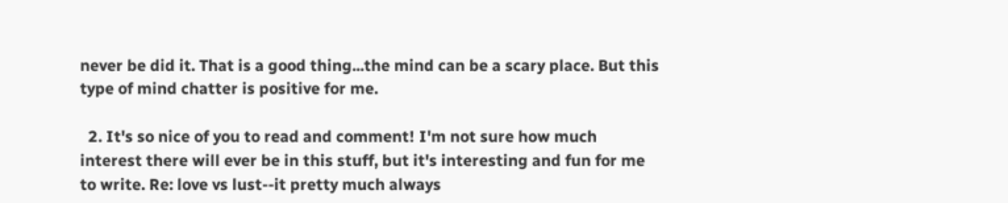never be did it. That is a good thing...the mind can be a scary place. But this type of mind chatter is positive for me.

  2. It's so nice of you to read and comment! I'm not sure how much interest there will ever be in this stuff, but it's interesting and fun for me to write. Re: love vs lust--it pretty much always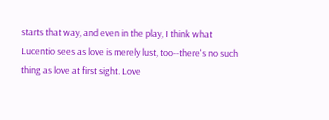starts that way, and even in the play, I think what Lucentio sees as love is merely lust, too--there's no such thing as love at first sight. Love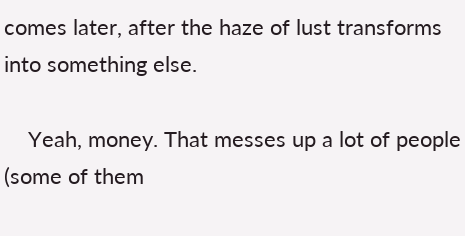comes later, after the haze of lust transforms into something else.

    Yeah, money. That messes up a lot of people (some of them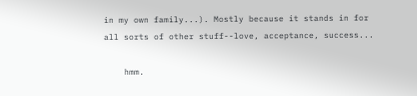in my own family...). Mostly because it stands in for all sorts of other stuff--love, acceptance, success...

    hmm.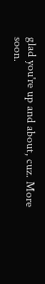glad you're up and about, cuz. More soon.